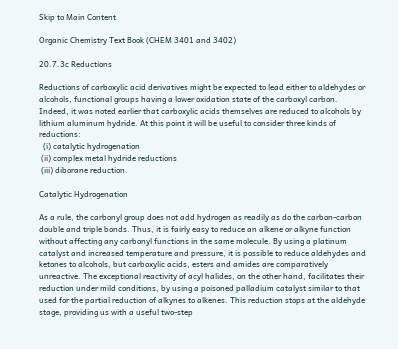Skip to Main Content

Organic Chemistry Text Book (CHEM 3401 and 3402)

20.7.3c Reductions

Reductions of carboxylic acid derivatives might be expected to lead either to aldehydes or alcohols, functional groups having a lower oxidation state of the carboxyl carbon. Indeed, it was noted earlier that carboxylic acids themselves are reduced to alcohols by lithium aluminum hydride. At this point it will be useful to consider three kinds of reductions:
  (i) catalytic hydrogenation
 (ii) complex metal hydride reductions
 (iii) diborane reduction.

Catalytic Hydrogenation

As a rule, the carbonyl group does not add hydrogen as readily as do the carbon-carbon double and triple bonds. Thus, it is fairly easy to reduce an alkene or alkyne function without affecting any carbonyl functions in the same molecule. By using a platinum catalyst and increased temperature and pressure, it is possible to reduce aldehydes and ketones to alcohols, but carboxylic acids, esters and amides are comparatively unreactive. The exceptional reactivity of acyl halides, on the other hand, facilitates their reduction under mild conditions, by using a poisoned palladium catalyst similar to that used for the partial reduction of alkynes to alkenes. This reduction stops at the aldehyde stage, providing us with a useful two-step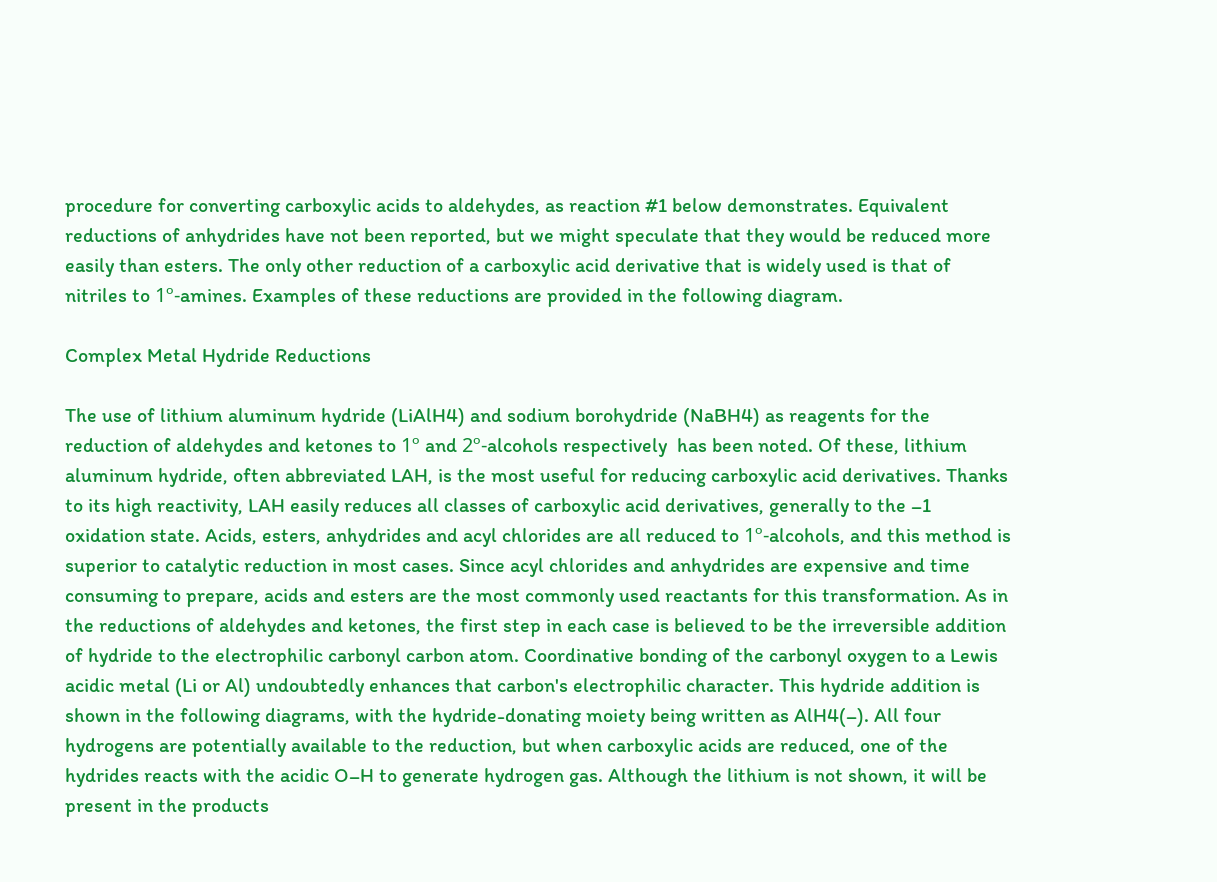procedure for converting carboxylic acids to aldehydes, as reaction #1 below demonstrates. Equivalent reductions of anhydrides have not been reported, but we might speculate that they would be reduced more easily than esters. The only other reduction of a carboxylic acid derivative that is widely used is that of nitriles to 1º-amines. Examples of these reductions are provided in the following diagram.

Complex Metal Hydride Reductions

The use of lithium aluminum hydride (LiAlH4) and sodium borohydride (NaBH4) as reagents for the reduction of aldehydes and ketones to 1º and 2º-alcohols respectively  has been noted. Of these, lithium aluminum hydride, often abbreviated LAH, is the most useful for reducing carboxylic acid derivatives. Thanks to its high reactivity, LAH easily reduces all classes of carboxylic acid derivatives, generally to the –1 oxidation state. Acids, esters, anhydrides and acyl chlorides are all reduced to 1º-alcohols, and this method is superior to catalytic reduction in most cases. Since acyl chlorides and anhydrides are expensive and time consuming to prepare, acids and esters are the most commonly used reactants for this transformation. As in the reductions of aldehydes and ketones, the first step in each case is believed to be the irreversible addition of hydride to the electrophilic carbonyl carbon atom. Coordinative bonding of the carbonyl oxygen to a Lewis acidic metal (Li or Al) undoubtedly enhances that carbon's electrophilic character. This hydride addition is shown in the following diagrams, with the hydride-donating moiety being written as AlH4(–). All four hydrogens are potentially available to the reduction, but when carboxylic acids are reduced, one of the hydrides reacts with the acidic O–H to generate hydrogen gas. Although the lithium is not shown, it will be present in the products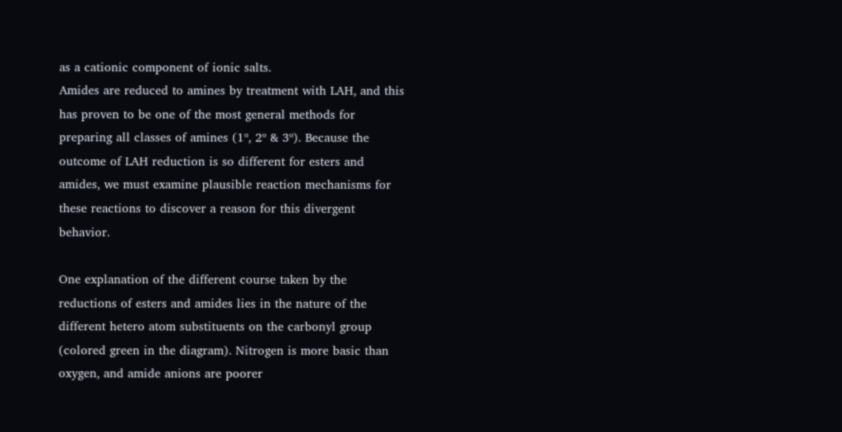as a cationic component of ionic salts.
Amides are reduced to amines by treatment with LAH, and this has proven to be one of the most general methods for preparing all classes of amines (1º, 2º & 3º). Because the outcome of LAH reduction is so different for esters and amides, we must examine plausible reaction mechanisms for these reactions to discover a reason for this divergent behavior.

One explanation of the different course taken by the reductions of esters and amides lies in the nature of the different hetero atom substituents on the carbonyl group (colored green in the diagram). Nitrogen is more basic than oxygen, and amide anions are poorer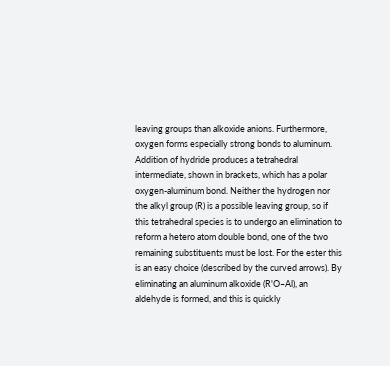leaving groups than alkoxide anions. Furthermore, oxygen forms especially strong bonds to aluminum. Addition of hydride produces a tetrahedral intermediate, shown in brackets, which has a polar oxygen-aluminum bond. Neither the hydrogen nor the alkyl group (R) is a possible leaving group, so if this tetrahedral species is to undergo an elimination to reform a hetero atom double bond, one of the two remaining substituents must be lost. For the ester this is an easy choice (described by the curved arrows). By eliminating an aluminum alkoxide (R'O–Al), an aldehyde is formed, and this is quickly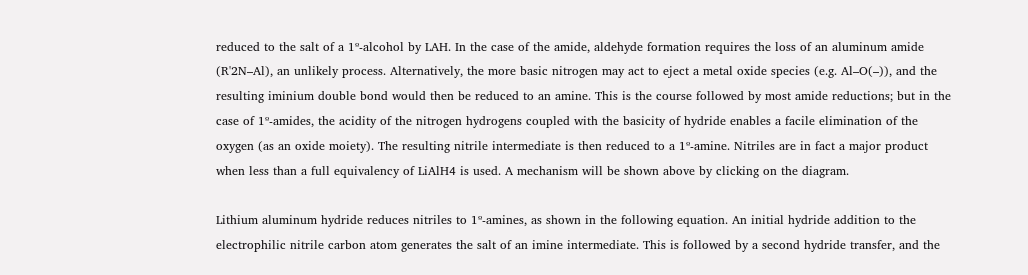reduced to the salt of a 1º-alcohol by LAH. In the case of the amide, aldehyde formation requires the loss of an aluminum amide (R'2N–Al), an unlikely process. Alternatively, the more basic nitrogen may act to eject a metal oxide species (e.g. Al–O(–)), and the resulting iminium double bond would then be reduced to an amine. This is the course followed by most amide reductions; but in the case of 1º-amides, the acidity of the nitrogen hydrogens coupled with the basicity of hydride enables a facile elimination of the oxygen (as an oxide moiety). The resulting nitrile intermediate is then reduced to a 1º-amine. Nitriles are in fact a major product when less than a full equivalency of LiAlH4 is used. A mechanism will be shown above by clicking on the diagram.

Lithium aluminum hydride reduces nitriles to 1º-amines, as shown in the following equation. An initial hydride addition to the electrophilic nitrile carbon atom generates the salt of an imine intermediate. This is followed by a second hydride transfer, and the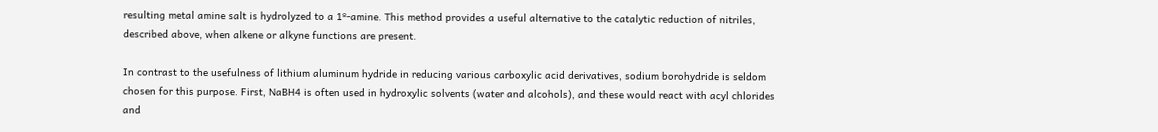resulting metal amine salt is hydrolyzed to a 1º-amine. This method provides a useful alternative to the catalytic reduction of nitriles, described above, when alkene or alkyne functions are present.

In contrast to the usefulness of lithium aluminum hydride in reducing various carboxylic acid derivatives, sodium borohydride is seldom chosen for this purpose. First, NaBH4 is often used in hydroxylic solvents (water and alcohols), and these would react with acyl chlorides and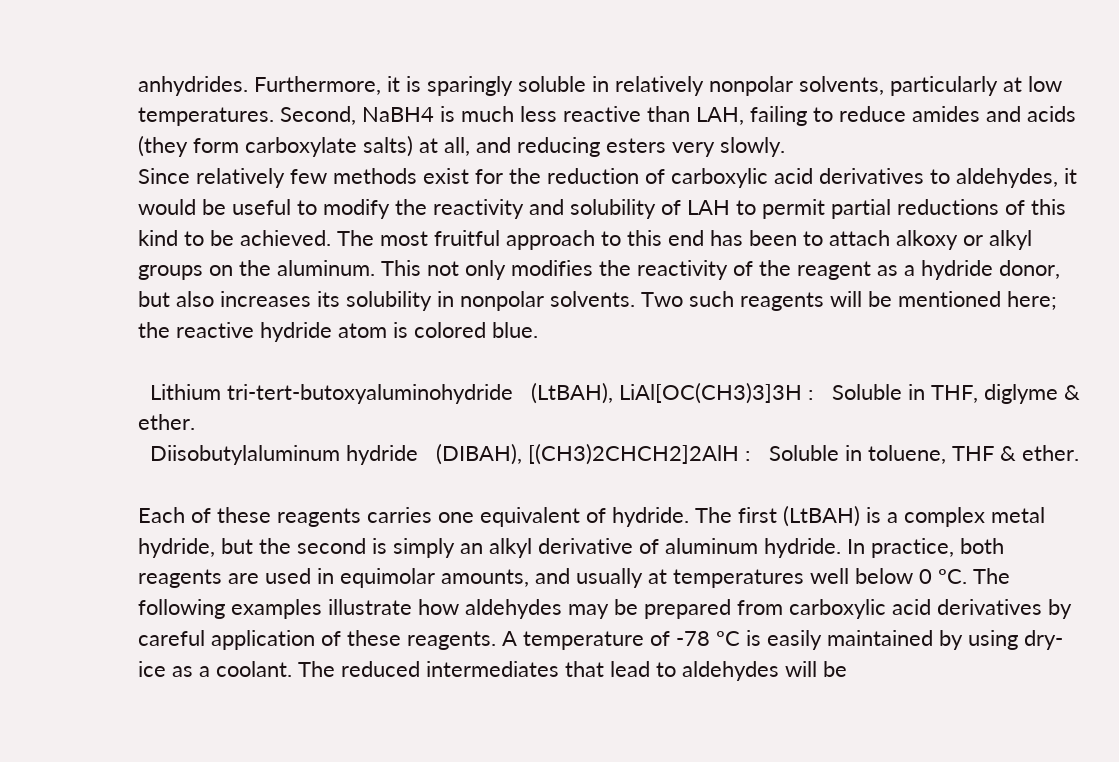anhydrides. Furthermore, it is sparingly soluble in relatively nonpolar solvents, particularly at low temperatures. Second, NaBH4 is much less reactive than LAH, failing to reduce amides and acids (they form carboxylate salts) at all, and reducing esters very slowly.
Since relatively few methods exist for the reduction of carboxylic acid derivatives to aldehydes, it would be useful to modify the reactivity and solubility of LAH to permit partial reductions of this kind to be achieved. The most fruitful approach to this end has been to attach alkoxy or alkyl groups on the aluminum. This not only modifies the reactivity of the reagent as a hydride donor, but also increases its solubility in nonpolar solvents. Two such reagents will be mentioned here; the reactive hydride atom is colored blue.

  Lithium tri-tert-butoxyaluminohydride   (LtBAH), LiAl[OC(CH3)3]3H :   Soluble in THF, diglyme & ether.
  Diisobutylaluminum hydride   (DIBAH), [(CH3)2CHCH2]2AlH :   Soluble in toluene, THF & ether.

Each of these reagents carries one equivalent of hydride. The first (LtBAH) is a complex metal hydride, but the second is simply an alkyl derivative of aluminum hydride. In practice, both reagents are used in equimolar amounts, and usually at temperatures well below 0 ºC. The following examples illustrate how aldehydes may be prepared from carboxylic acid derivatives by careful application of these reagents. A temperature of -78 ºC is easily maintained by using dry-ice as a coolant. The reduced intermediates that lead to aldehydes will be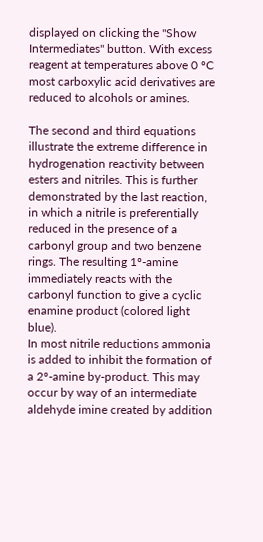displayed on clicking the "Show Intermediates" button. With excess reagent at temperatures above 0 ºC most carboxylic acid derivatives are reduced to alcohols or amines.

The second and third equations illustrate the extreme difference in hydrogenation reactivity between esters and nitriles. This is further demonstrated by the last reaction, in which a nitrile is preferentially reduced in the presence of a carbonyl group and two benzene rings. The resulting 1º-amine immediately reacts with the carbonyl function to give a cyclic enamine product (colored light blue).
In most nitrile reductions ammonia is added to inhibit the formation of a 2º-amine by-product. This may occur by way of an intermediate aldehyde imine created by addition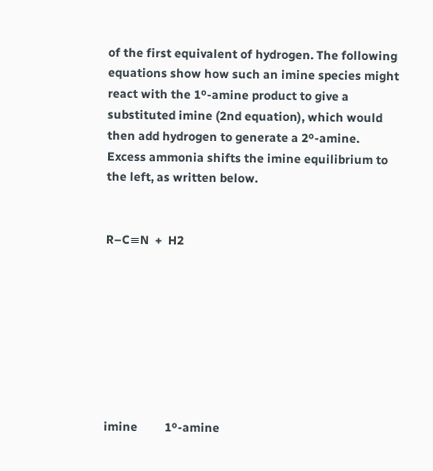of the first equivalent of hydrogen. The following equations show how such an imine species might react with the 1º-amine product to give a substituted imine (2nd equation), which would then add hydrogen to generate a 2º-amine. Excess ammonia shifts the imine equilibrium to the left, as written below.


R–C≡N  +  H2








imine         1º-amine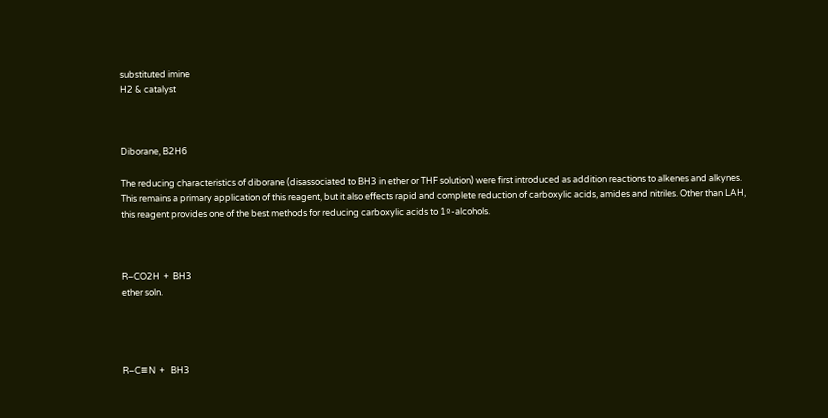substituted imine
H2 & catalyst



Diborane, B2H6

The reducing characteristics of diborane (disassociated to BH3 in ether or THF solution) were first introduced as addition reactions to alkenes and alkynes. This remains a primary application of this reagent, but it also effects rapid and complete reduction of carboxylic acids, amides and nitriles. Other than LAH, this reagent provides one of the best methods for reducing carboxylic acids to 1º-alcohols.



R–CO2H  +  BH3
ether soln.




R–C≡N  +   BH3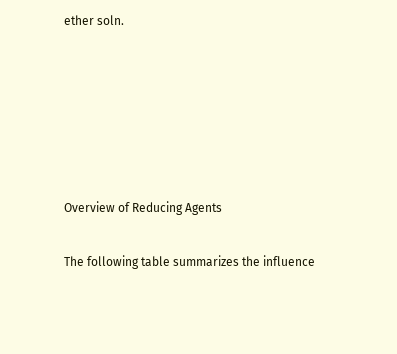ether soln.






Overview of Reducing Agents

The following table summarizes the influence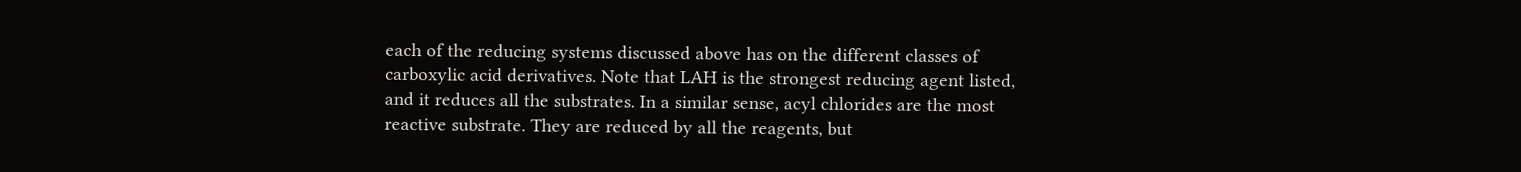each of the reducing systems discussed above has on the different classes of carboxylic acid derivatives. Note that LAH is the strongest reducing agent listed, and it reduces all the substrates. In a similar sense, acyl chlorides are the most reactive substrate. They are reduced by all the reagents, but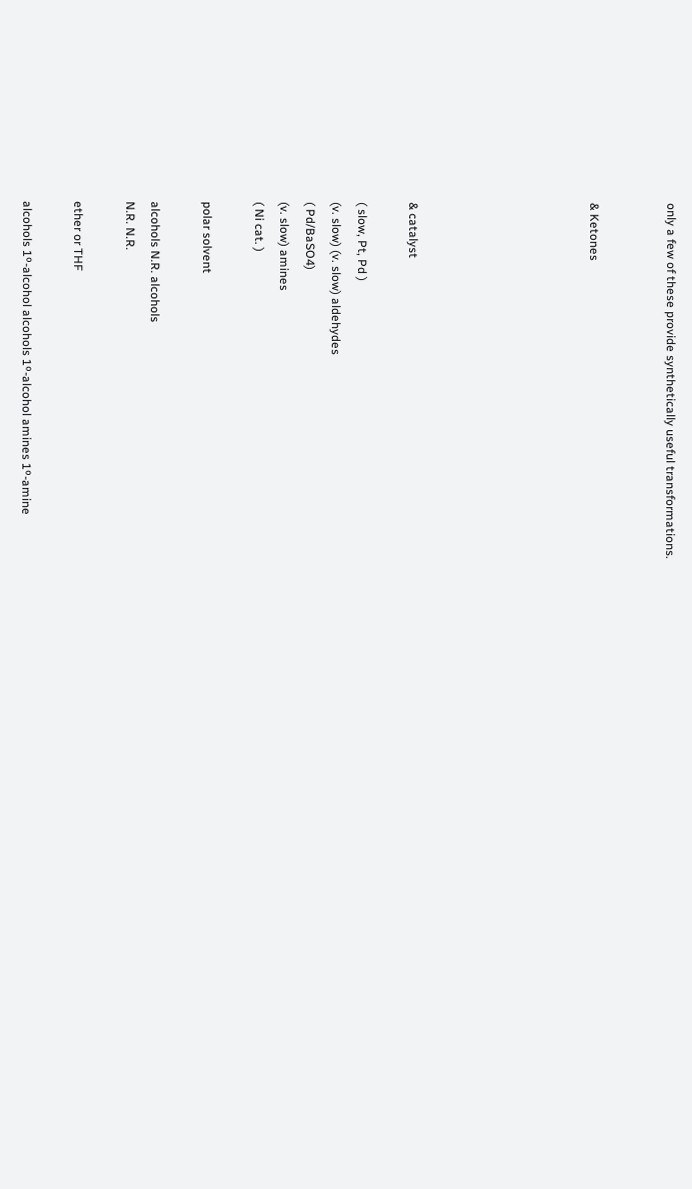only a few of these provide synthetically useful transformations.


& Ketones






& catalyst

( slow, Pt, Pd )
(v. slow) (v. slow) aldehydes
( Pd/BaSO4)
(v. slow) amines
( Ni cat. )

polar solvent

alcohols N.R. alcohols
N.R. N.R.

ether or THF

alcohols 1º-alcohol alcohols 1º-alcohol amines 1º-amine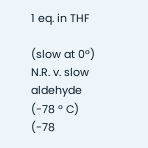1 eq. in THF

(slow at 0º)
N.R. v. slow aldehyde
(-78 º C)
(-78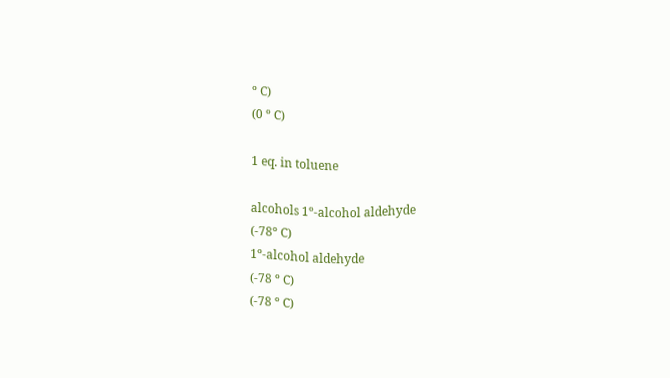º C)
(0 º C)

1 eq. in toluene

alcohols 1º-alcohol aldehyde
(-78º C)
1º-alcohol aldehyde
(-78 º C)
(-78 º C)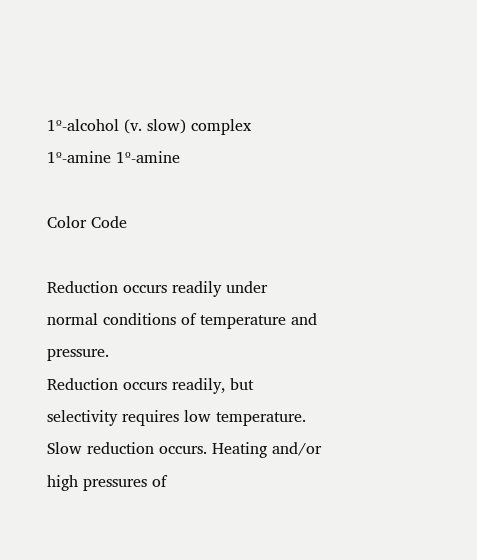1º-alcohol (v. slow) complex
1º-amine 1º-amine

Color Code

Reduction occurs readily under normal conditions of temperature and pressure.
Reduction occurs readily, but selectivity requires low temperature.
Slow reduction occurs. Heating and/or high pressures of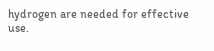hydrogen are needed for effective use.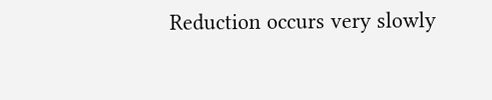Reduction occurs very slowly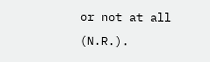or not at all (N.R.).